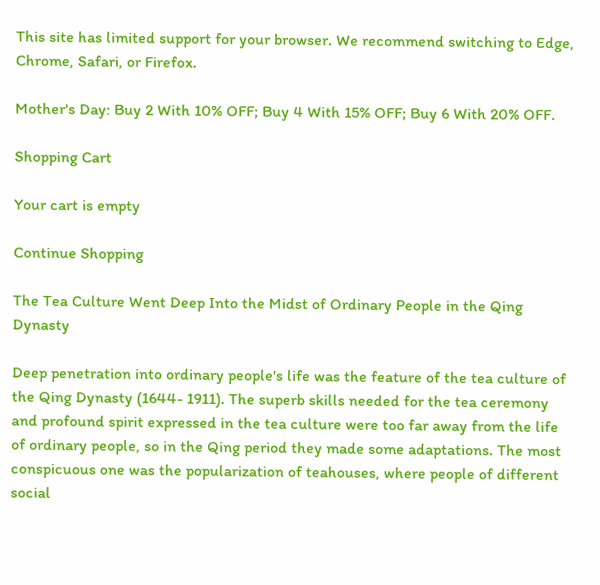This site has limited support for your browser. We recommend switching to Edge, Chrome, Safari, or Firefox.

Mother's Day: Buy 2 With 10% OFF; Buy 4 With 15% OFF; Buy 6 With 20% OFF.

Shopping Cart

Your cart is empty

Continue Shopping

The Tea Culture Went Deep Into the Midst of Ordinary People in the Qing Dynasty

Deep penetration into ordinary people's life was the feature of the tea culture of the Qing Dynasty (1644- 1911). The superb skills needed for the tea ceremony and profound spirit expressed in the tea culture were too far away from the life of ordinary people, so in the Qing period they made some adaptations. The most conspicuous one was the popularization of teahouses, where people of different social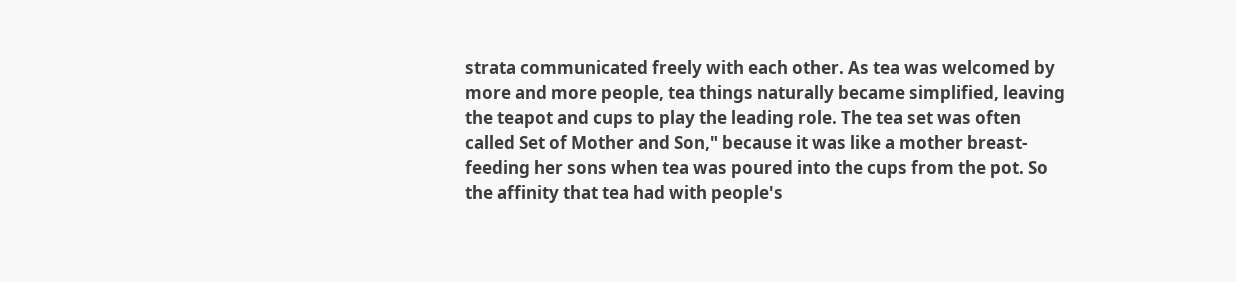strata communicated freely with each other. As tea was welcomed by more and more people, tea things naturally became simplified, leaving the teapot and cups to play the leading role. The tea set was often called Set of Mother and Son," because it was like a mother breast-feeding her sons when tea was poured into the cups from the pot. So the affinity that tea had with people's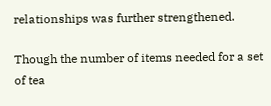relationships was further strengthened.

Though the number of items needed for a set of tea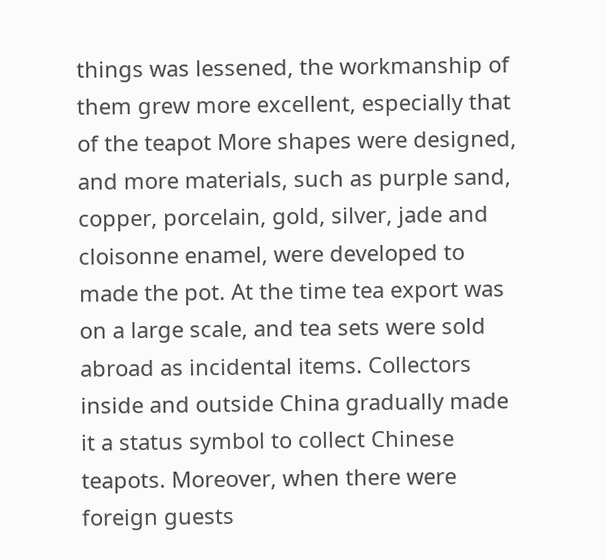things was lessened, the workmanship of them grew more excellent, especially that of the teapot More shapes were designed, and more materials, such as purple sand, copper, porcelain, gold, silver, jade and cloisonne enamel, were developed to made the pot. At the time tea export was on a large scale, and tea sets were sold abroad as incidental items. Collectors inside and outside China gradually made it a status symbol to collect Chinese teapots. Moreover, when there were foreign guests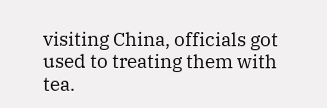visiting China, officials got used to treating them with tea.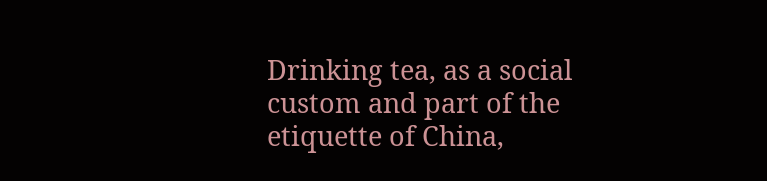Drinking tea, as a social custom and part of the etiquette of China,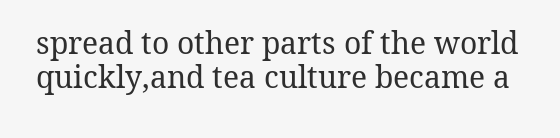spread to other parts of the world quickly,and tea culture became a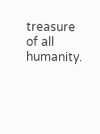treasure of all humanity.